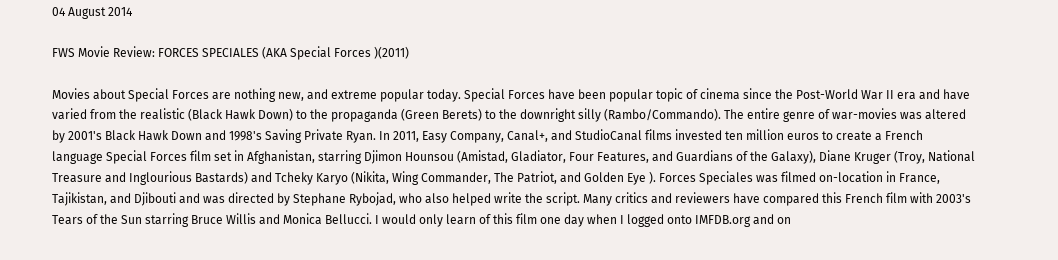04 August 2014

FWS Movie Review: FORCES SPECIALES (AKA Special Forces )(2011)

Movies about Special Forces are nothing new, and extreme popular today. Special Forces have been popular topic of cinema since the Post-World War II era and have varied from the realistic (Black Hawk Down) to the propaganda (Green Berets) to the downright silly (Rambo/Commando). The entire genre of war-movies was altered by 2001's Black Hawk Down and 1998's Saving Private Ryan. In 2011, Easy Company, Canal+, and StudioCanal films invested ten million euros to create a French language Special Forces film set in Afghanistan, starring Djimon Hounsou (Amistad, Gladiator, Four Features, and Guardians of the Galaxy), Diane Kruger (Troy, National Treasure and Inglourious Bastards) and Tcheky Karyo (Nikita, Wing Commander, The Patriot, and Golden Eye ). Forces Speciales was filmed on-location in France, Tajikistan, and Djibouti and was directed by Stephane Rybojad, who also helped write the script. Many critics and reviewers have compared this French film with 2003's Tears of the Sun starring Bruce Willis and Monica Bellucci. I would only learn of this film one day when I logged onto IMFDB.org and on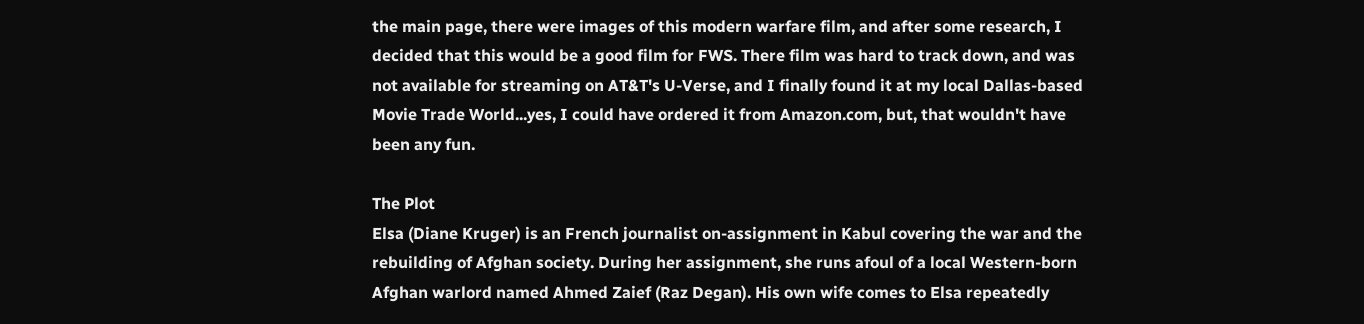the main page, there were images of this modern warfare film, and after some research, I decided that this would be a good film for FWS. There film was hard to track down, and was not available for streaming on AT&T's U-Verse, and I finally found it at my local Dallas-based Movie Trade World...yes, I could have ordered it from Amazon.com, but, that wouldn't have been any fun.

The Plot
Elsa (Diane Kruger) is an French journalist on-assignment in Kabul covering the war and the rebuilding of Afghan society. During her assignment, she runs afoul of a local Western-born Afghan warlord named Ahmed Zaief (Raz Degan). His own wife comes to Elsa repeatedly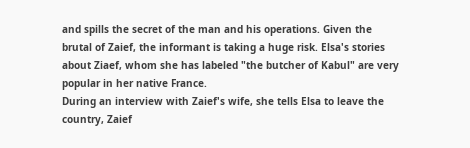and spills the secret of the man and his operations. Given the brutal of Zaief, the informant is taking a huge risk. Elsa's stories about Ziaef, whom she has labeled "the butcher of Kabul" are very popular in her native France.
During an interview with Zaief's wife, she tells Elsa to leave the country, Zaief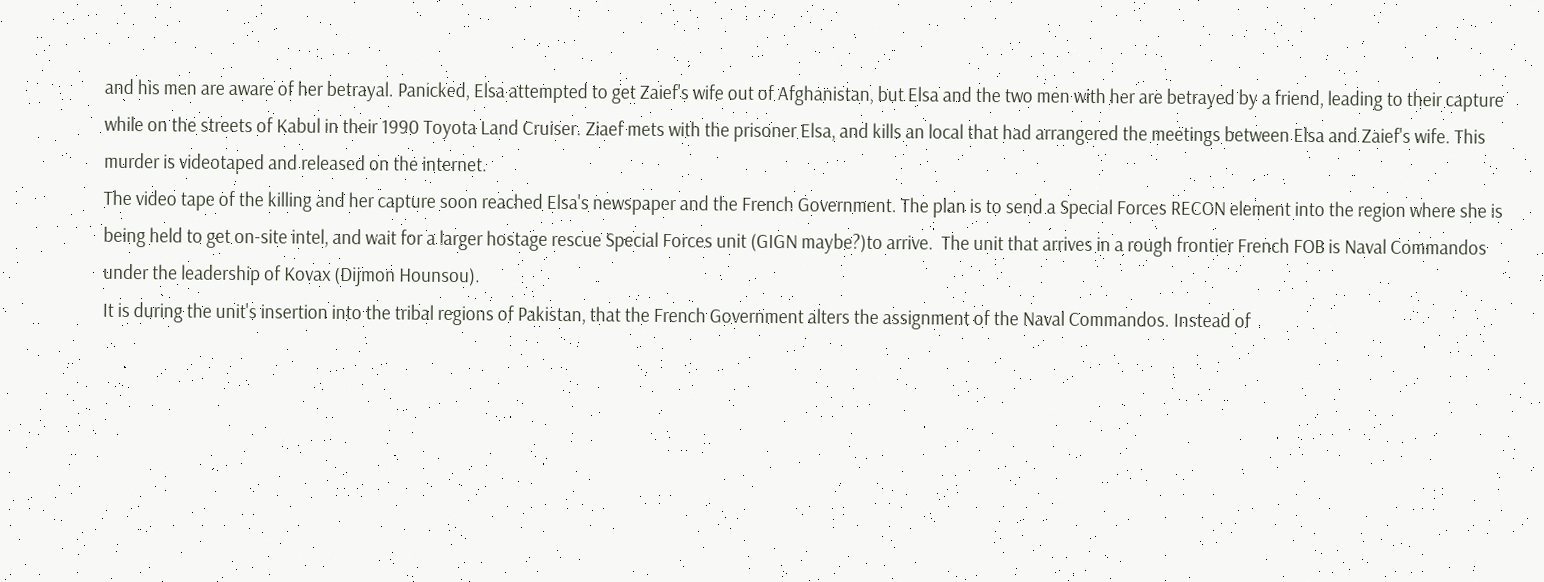and his men are aware of her betrayal. Panicked, Elsa attempted to get Zaief's wife out of Afghanistan, but Elsa and the two men with her are betrayed by a friend, leading to their capture while on the streets of Kabul in their 1990 Toyota Land Cruiser. Ziaef mets with the prisoner Elsa, and kills an local that had arrangered the meetings between Elsa and Zaief's wife. This murder is videotaped and released on the internet.
The video tape of the killing and her capture soon reached Elsa's newspaper and the French Government. The plan is to send a Special Forces RECON element into the region where she is being held to get on-site intel, and wait for a larger hostage rescue Special Forces unit (GIGN maybe?)to arrive.  The unit that arrives in a rough frontier French FOB is Naval Commandos under the leadership of Kovax (Dijmon Hounsou).
It is during the unit's insertion into the tribal regions of Pakistan, that the French Government alters the assignment of the Naval Commandos. Instead of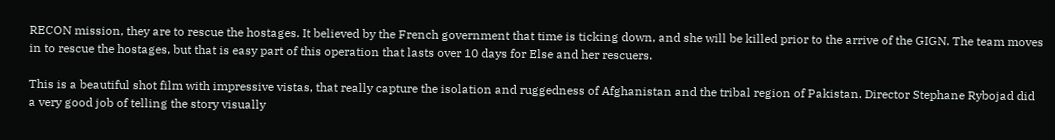RECON mission, they are to rescue the hostages. It believed by the French government that time is ticking down, and she will be killed prior to the arrive of the GIGN. The team moves in to rescue the hostages, but that is easy part of this operation that lasts over 10 days for Else and her rescuers.

This is a beautiful shot film with impressive vistas, that really capture the isolation and ruggedness of Afghanistan and the tribal region of Pakistan. Director Stephane Rybojad did a very good job of telling the story visually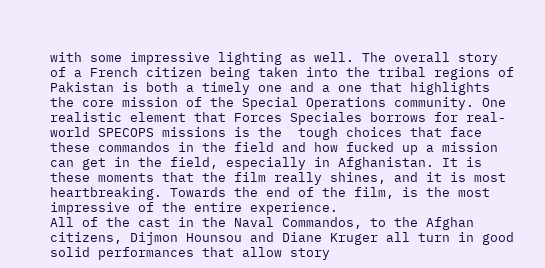with some impressive lighting as well. The overall story of a French citizen being taken into the tribal regions of Pakistan is both a timely one and a one that highlights the core mission of the Special Operations community. One realistic element that Forces Speciales borrows for real-world SPECOPS missions is the  tough choices that face these commandos in the field and how fucked up a mission can get in the field, especially in Afghanistan. It is these moments that the film really shines, and it is most heartbreaking. Towards the end of the film, is the most impressive of the entire experience.
All of the cast in the Naval Commandos, to the Afghan citizens, Dijmon Hounsou and Diane Kruger all turn in good solid performances that allow story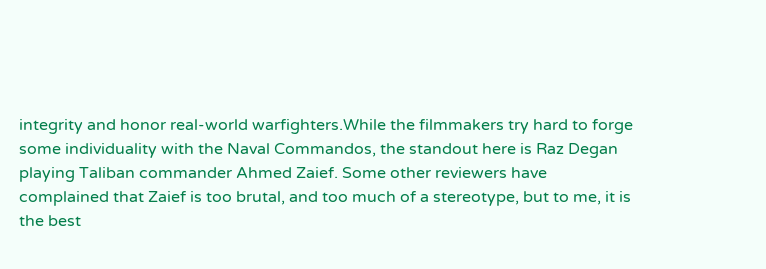integrity and honor real-world warfighters.While the filmmakers try hard to forge some individuality with the Naval Commandos, the standout here is Raz Degan playing Taliban commander Ahmed Zaief. Some other reviewers have complained that Zaief is too brutal, and too much of a stereotype, but to me, it is the best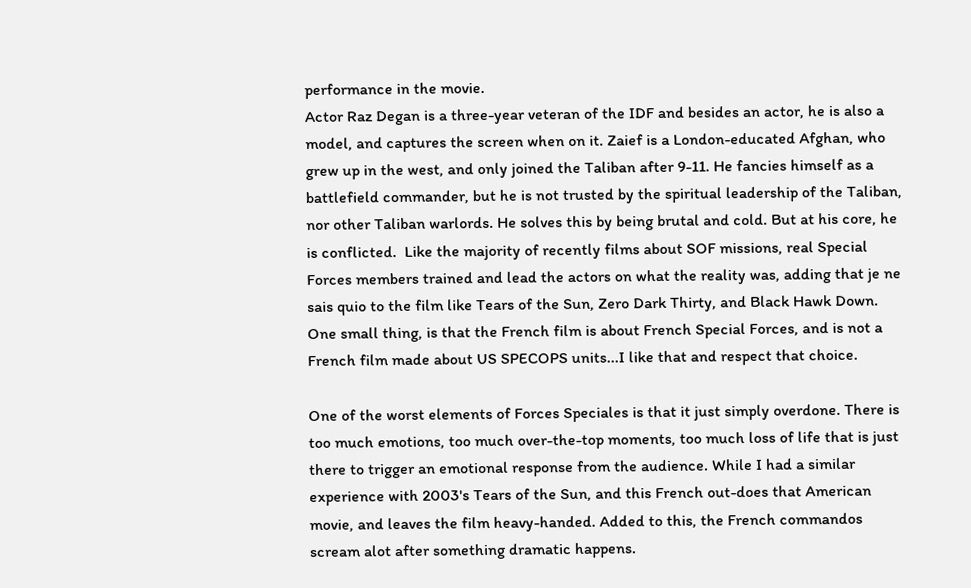performance in the movie.
Actor Raz Degan is a three-year veteran of the IDF and besides an actor, he is also a model, and captures the screen when on it. Zaief is a London-educated Afghan, who grew up in the west, and only joined the Taliban after 9-11. He fancies himself as a battlefield commander, but he is not trusted by the spiritual leadership of the Taliban, nor other Taliban warlords. He solves this by being brutal and cold. But at his core, he is conflicted.  Like the majority of recently films about SOF missions, real Special Forces members trained and lead the actors on what the reality was, adding that je ne sais quio to the film like Tears of the Sun, Zero Dark Thirty, and Black Hawk Down. One small thing, is that the French film is about French Special Forces, and is not a French film made about US SPECOPS units...I like that and respect that choice.

One of the worst elements of Forces Speciales is that it just simply overdone. There is too much emotions, too much over-the-top moments, too much loss of life that is just there to trigger an emotional response from the audience. While I had a similar experience with 2003's Tears of the Sun, and this French out-does that American movie, and leaves the film heavy-handed. Added to this, the French commandos scream alot after something dramatic happens.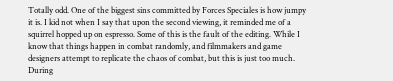Totally odd. One of the biggest sins committed by Forces Speciales is how jumpy it is. I kid not when I say that upon the second viewing, it reminded me of a squirrel hopped up on espresso. Some of this is the fault of the editing. While I know that things happen in combat randomly, and filmmakers and game designers attempt to replicate the chaos of combat, but this is just too much. During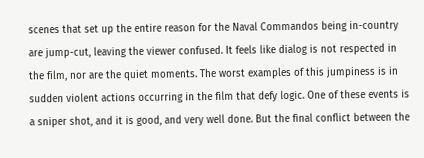scenes that set up the entire reason for the Naval Commandos being in-country are jump-cut, leaving the viewer confused. It feels like dialog is not respected in the film, nor are the quiet moments. The worst examples of this jumpiness is in sudden violent actions occurring in the film that defy logic. One of these events is a sniper shot, and it is good, and very well done. But the final conflict between the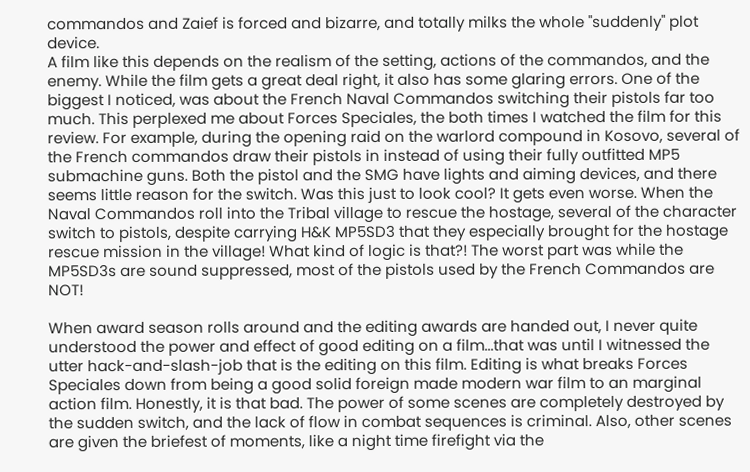commandos and Zaief is forced and bizarre, and totally milks the whole "suddenly" plot device.
A film like this depends on the realism of the setting, actions of the commandos, and the enemy. While the film gets a great deal right, it also has some glaring errors. One of the biggest I noticed, was about the French Naval Commandos switching their pistols far too much. This perplexed me about Forces Speciales, the both times I watched the film for this review. For example, during the opening raid on the warlord compound in Kosovo, several of the French commandos draw their pistols in instead of using their fully outfitted MP5 submachine guns. Both the pistol and the SMG have lights and aiming devices, and there seems little reason for the switch. Was this just to look cool? It gets even worse. When the Naval Commandos roll into the Tribal village to rescue the hostage, several of the character switch to pistols, despite carrying H&K MP5SD3 that they especially brought for the hostage rescue mission in the village! What kind of logic is that?! The worst part was while the MP5SD3s are sound suppressed, most of the pistols used by the French Commandos are NOT!

When award season rolls around and the editing awards are handed out, I never quite understood the power and effect of good editing on a film...that was until I witnessed the utter hack-and-slash-job that is the editing on this film. Editing is what breaks Forces Speciales down from being a good solid foreign made modern war film to an marginal action film. Honestly, it is that bad. The power of some scenes are completely destroyed by the sudden switch, and the lack of flow in combat sequences is criminal. Also, other scenes are given the briefest of moments, like a night time firefight via the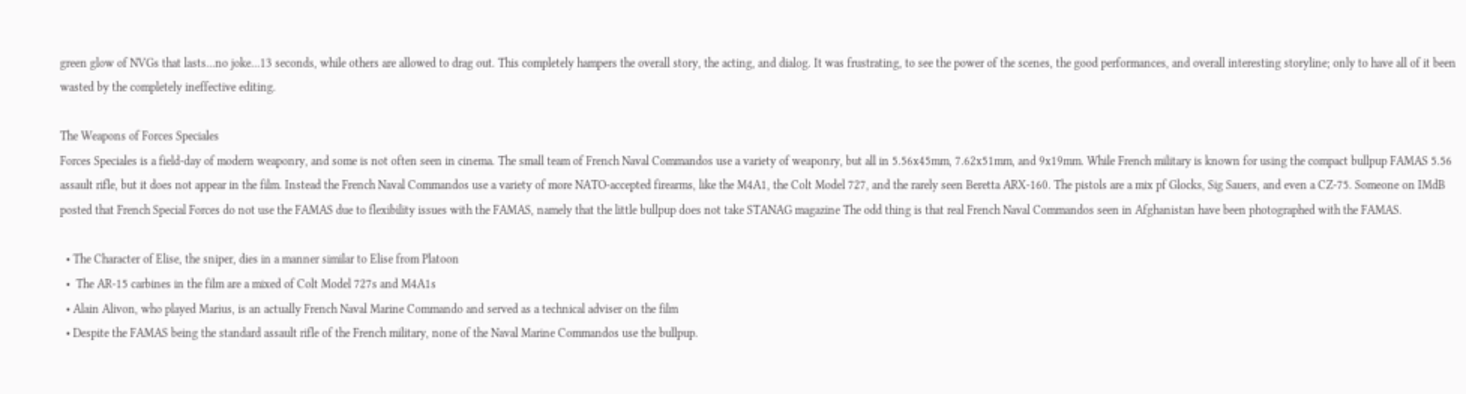green glow of NVGs that lasts...no joke...13 seconds, while others are allowed to drag out. This completely hampers the overall story, the acting, and dialog. It was frustrating, to see the power of the scenes, the good performances, and overall interesting storyline; only to have all of it been wasted by the completely ineffective editing.

The Weapons of Forces Speciales
Forces Speciales is a field-day of modern weaponry, and some is not often seen in cinema. The small team of French Naval Commandos use a variety of weaponry, but all in 5.56x45mm, 7.62x51mm, and 9x19mm. While French military is known for using the compact bullpup FAMAS 5.56 assault rifle, but it does not appear in the film. Instead the French Naval Commandos use a variety of more NATO-accepted firearms, like the M4A1, the Colt Model 727, and the rarely seen Beretta ARX-160. The pistols are a mix pf Glocks, Sig Sauers, and even a CZ-75. Someone on IMdB posted that French Special Forces do not use the FAMAS due to flexibility issues with the FAMAS, namely that the little bullpup does not take STANAG magazine The odd thing is that real French Naval Commandos seen in Afghanistan have been photographed with the FAMAS.

  • The Character of Elise, the sniper, dies in a manner similar to Elise from Platoon
  •  The AR-15 carbines in the film are a mixed of Colt Model 727s and M4A1s
  • Alain Alivon, who played Marius, is an actually French Naval Marine Commando and served as a technical adviser on the film
  • Despite the FAMAS being the standard assault rifle of the French military, none of the Naval Marine Commandos use the bullpup.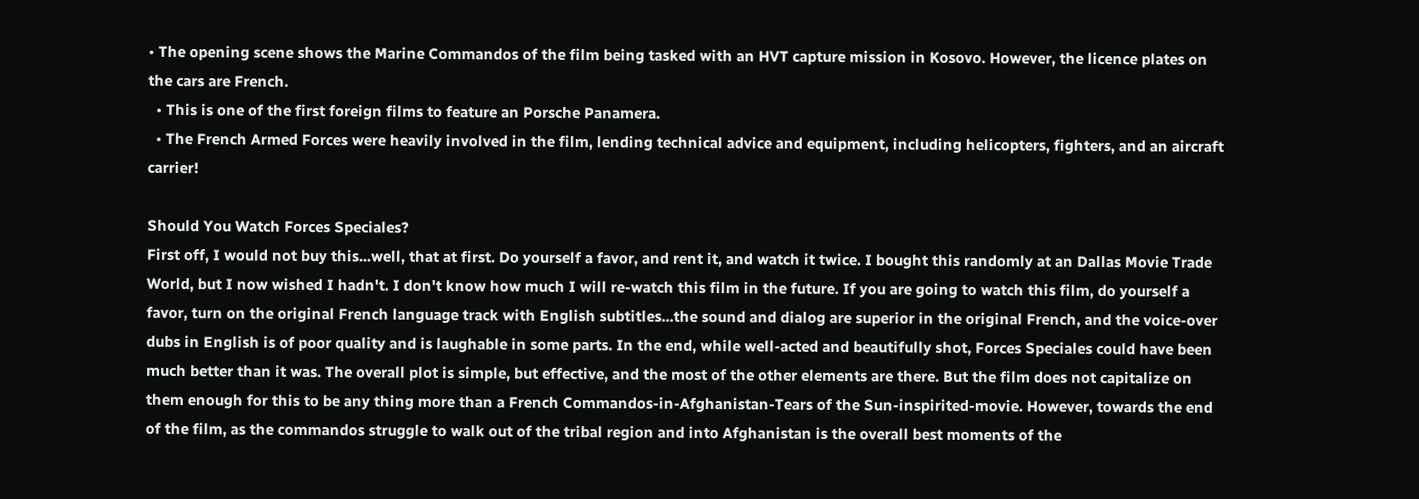• The opening scene shows the Marine Commandos of the film being tasked with an HVT capture mission in Kosovo. However, the licence plates on the cars are French.
  • This is one of the first foreign films to feature an Porsche Panamera.
  • The French Armed Forces were heavily involved in the film, lending technical advice and equipment, including helicopters, fighters, and an aircraft carrier!

Should You Watch Forces Speciales?
First off, I would not buy this...well, that at first. Do yourself a favor, and rent it, and watch it twice. I bought this randomly at an Dallas Movie Trade World, but I now wished I hadn't. I don't know how much I will re-watch this film in the future. If you are going to watch this film, do yourself a favor, turn on the original French language track with English subtitles...the sound and dialog are superior in the original French, and the voice-over dubs in English is of poor quality and is laughable in some parts. In the end, while well-acted and beautifully shot, Forces Speciales could have been much better than it was. The overall plot is simple, but effective, and the most of the other elements are there. But the film does not capitalize on them enough for this to be any thing more than a French Commandos-in-Afghanistan-Tears of the Sun-inspirited-movie. However, towards the end of the film, as the commandos struggle to walk out of the tribal region and into Afghanistan is the overall best moments of the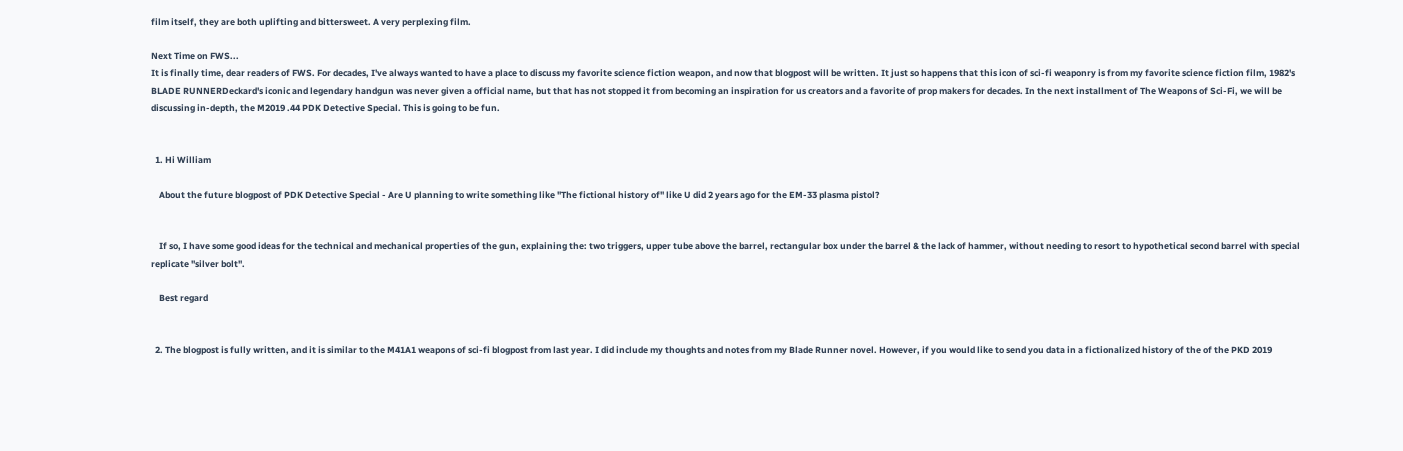film itself, they are both uplifting and bittersweet. A very perplexing film.

Next Time on FWS...
It is finally time, dear readers of FWS. For decades, I've always wanted to have a place to discuss my favorite science fiction weapon, and now that blogpost will be written. It just so happens that this icon of sci-fi weaponry is from my favorite science fiction film, 1982's BLADE RUNNERDeckard's iconic and legendary handgun was never given a official name, but that has not stopped it from becoming an inspiration for us creators and a favorite of prop makers for decades. In the next installment of The Weapons of Sci-Fi, we will be discussing in-depth, the M2019 .44 PDK Detective Special. This is going to be fun.


  1. Hi William

    About the future blogpost of PDK Detective Special - Are U planning to write something like "The fictional history of" like U did 2 years ago for the EM-33 plasma pistol?


    If so, I have some good ideas for the technical and mechanical properties of the gun, explaining the: two triggers, upper tube above the barrel, rectangular box under the barrel & the lack of hammer, without needing to resort to hypothetical second barrel with special replicate "silver bolt".

    Best regard


  2. The blogpost is fully written, and it is similar to the M41A1 weapons of sci-fi blogpost from last year. I did include my thoughts and notes from my Blade Runner novel. However, if you would like to send you data in a fictionalized history of the of the PKD 2019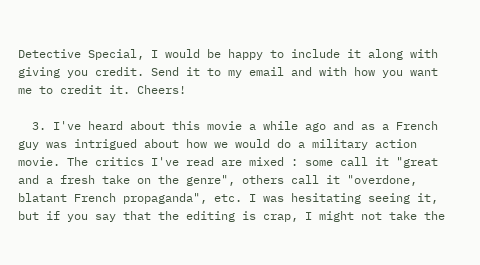Detective Special, I would be happy to include it along with giving you credit. Send it to my email and with how you want me to credit it. Cheers!

  3. I've heard about this movie a while ago and as a French guy was intrigued about how we would do a military action movie. The critics I've read are mixed : some call it "great and a fresh take on the genre", others call it "overdone, blatant French propaganda", etc. I was hesitating seeing it, but if you say that the editing is crap, I might not take the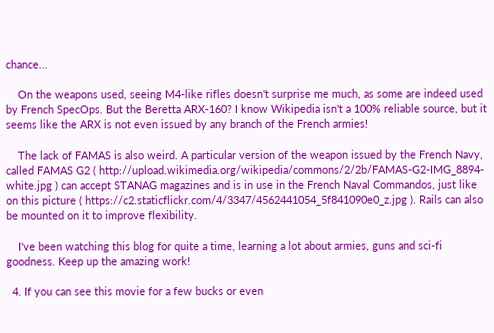chance...

    On the weapons used, seeing M4-like rifles doesn't surprise me much, as some are indeed used by French SpecOps. But the Beretta ARX-160? I know Wikipedia isn't a 100% reliable source, but it seems like the ARX is not even issued by any branch of the French armies!

    The lack of FAMAS is also weird. A particular version of the weapon issued by the French Navy, called FAMAS G2 ( http://upload.wikimedia.org/wikipedia/commons/2/2b/FAMAS-G2-IMG_8894-white.jpg ) can accept STANAG magazines and is in use in the French Naval Commandos, just like on this picture ( https://c2.staticflickr.com/4/3347/4562441054_5f841090e0_z.jpg ). Rails can also be mounted on it to improve flexibility.

    I've been watching this blog for quite a time, learning a lot about armies, guns and sci-fi goodness. Keep up the amazing work!

  4. If you can see this movie for a few bucks or even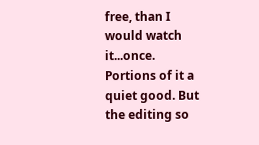free, than I would watch it...once. Portions of it a quiet good. But the editing so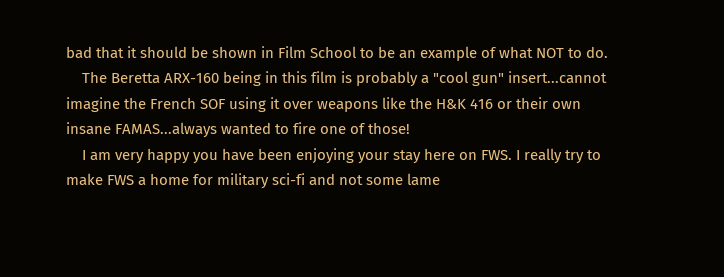bad that it should be shown in Film School to be an example of what NOT to do.
    The Beretta ARX-160 being in this film is probably a "cool gun" insert...cannot imagine the French SOF using it over weapons like the H&K 416 or their own insane FAMAS...always wanted to fire one of those!
    I am very happy you have been enjoying your stay here on FWS. I really try to make FWS a home for military sci-fi and not some lame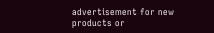advertisement for new products or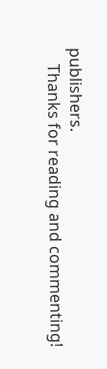publishers.
    Thanks for reading and commenting!